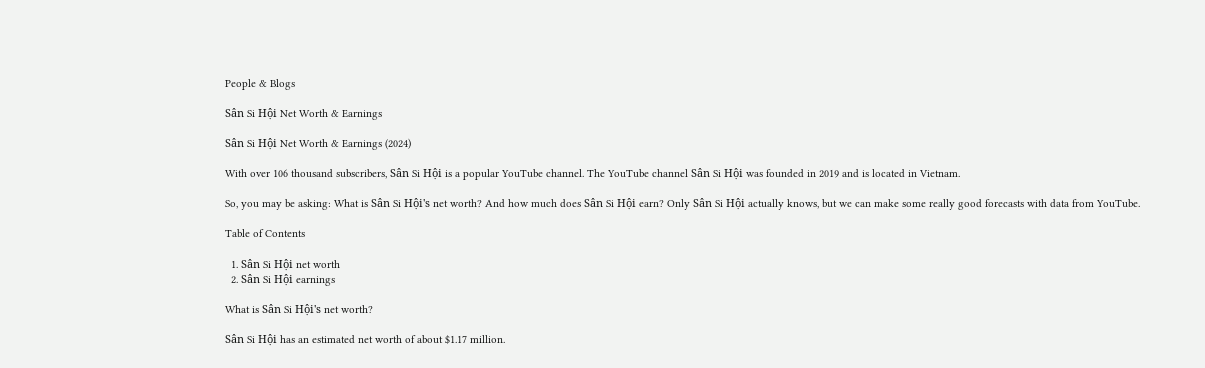People & Blogs

Sân Si Hội Net Worth & Earnings

Sân Si Hội Net Worth & Earnings (2024)

With over 106 thousand subscribers, Sân Si Hội is a popular YouTube channel. The YouTube channel Sân Si Hội was founded in 2019 and is located in Vietnam.

So, you may be asking: What is Sân Si Hội's net worth? And how much does Sân Si Hội earn? Only Sân Si Hội actually knows, but we can make some really good forecasts with data from YouTube.

Table of Contents

  1. Sân Si Hội net worth
  2. Sân Si Hội earnings

What is Sân Si Hội's net worth?

Sân Si Hội has an estimated net worth of about $1.17 million.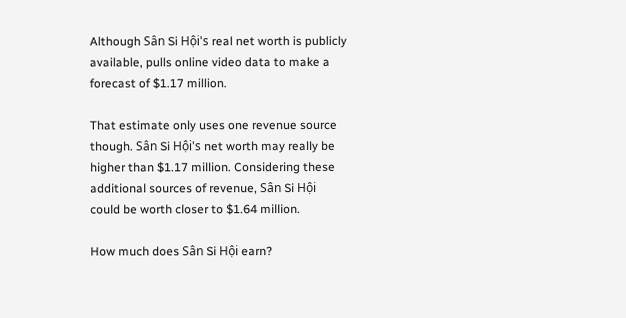Although Sân Si Hội's real net worth is publicly available, pulls online video data to make a forecast of $1.17 million.

That estimate only uses one revenue source though. Sân Si Hội's net worth may really be higher than $1.17 million. Considering these additional sources of revenue, Sân Si Hội could be worth closer to $1.64 million.

How much does Sân Si Hội earn?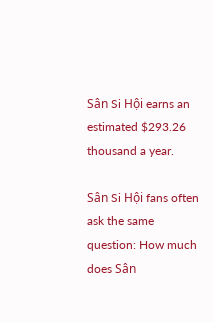Sân Si Hội earns an estimated $293.26 thousand a year.

Sân Si Hội fans often ask the same question: How much does Sân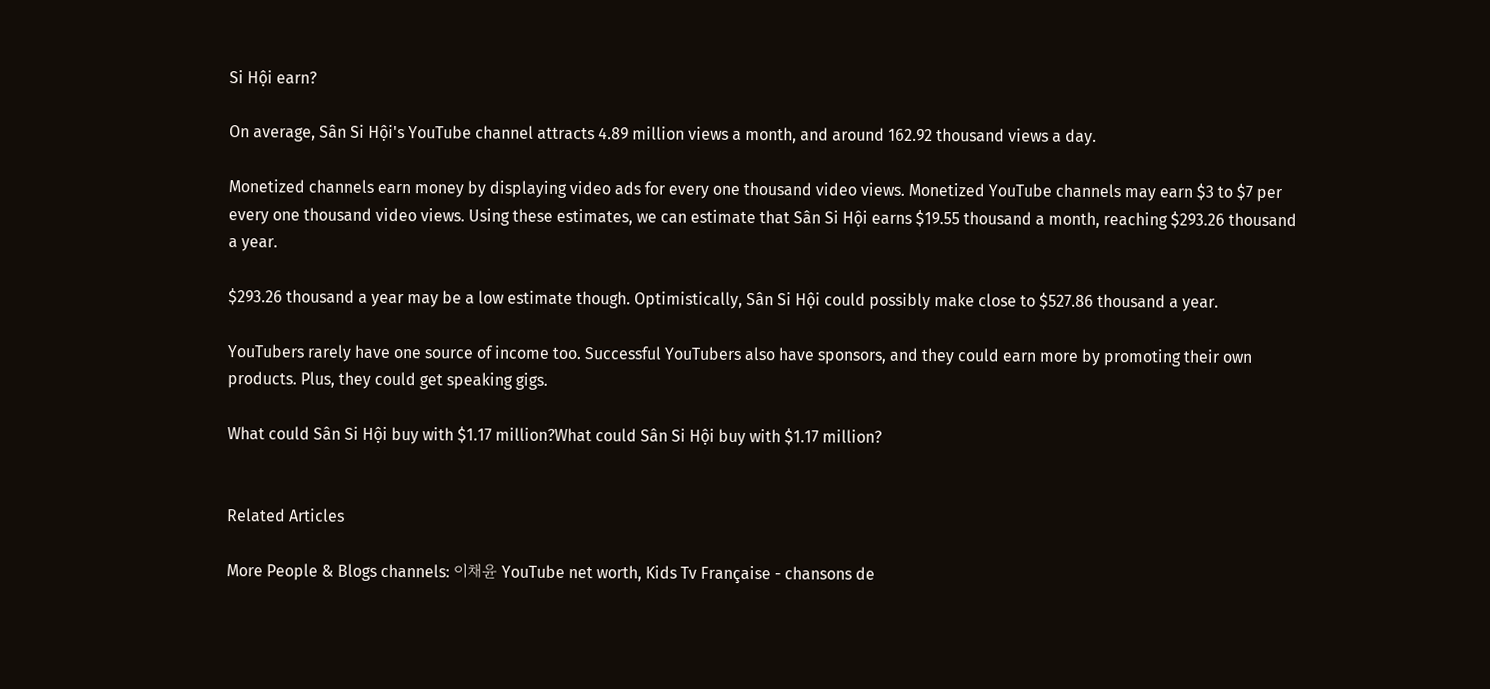Si Hội earn?

On average, Sân Si Hội's YouTube channel attracts 4.89 million views a month, and around 162.92 thousand views a day.

Monetized channels earn money by displaying video ads for every one thousand video views. Monetized YouTube channels may earn $3 to $7 per every one thousand video views. Using these estimates, we can estimate that Sân Si Hội earns $19.55 thousand a month, reaching $293.26 thousand a year.

$293.26 thousand a year may be a low estimate though. Optimistically, Sân Si Hội could possibly make close to $527.86 thousand a year.

YouTubers rarely have one source of income too. Successful YouTubers also have sponsors, and they could earn more by promoting their own products. Plus, they could get speaking gigs.

What could Sân Si Hội buy with $1.17 million?What could Sân Si Hội buy with $1.17 million?


Related Articles

More People & Blogs channels: 이채윤 YouTube net worth, Kids Tv Française - chansons de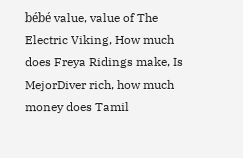bébé value, value of The Electric Viking, How much does Freya Ridings make, Is MejorDiver rich, how much money does Tamil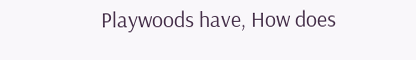Playwoods have, How does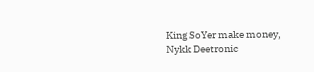King SoYer make money, Nykk Deetronic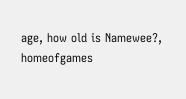age, how old is Namewee?, homeofgames